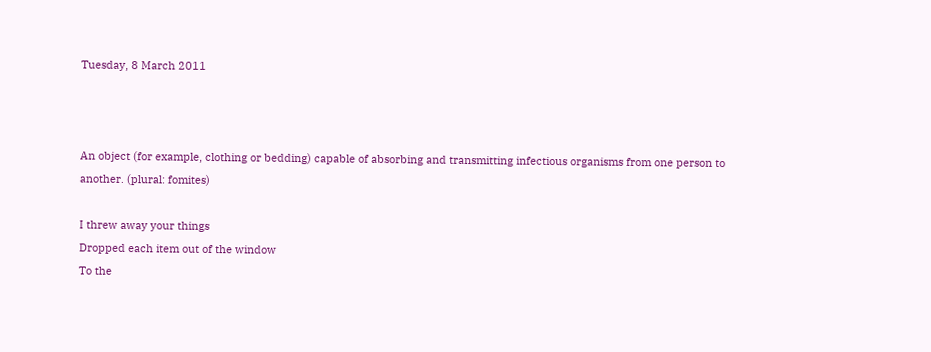Tuesday, 8 March 2011



An object (for example, clothing or bedding) capable of absorbing and transmitting infectious organisms from one person to another. (plural: fomites)

I threw away your things
Dropped each item out of the window
To the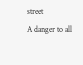street
A danger to all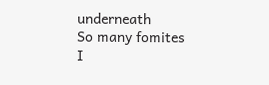underneath
So many fomites
I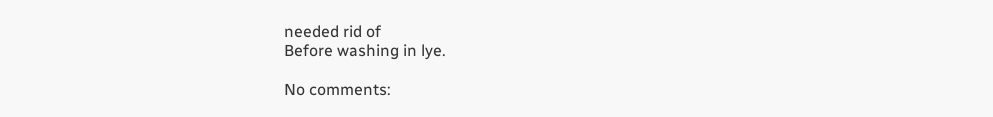needed rid of
Before washing in lye.

No comments: